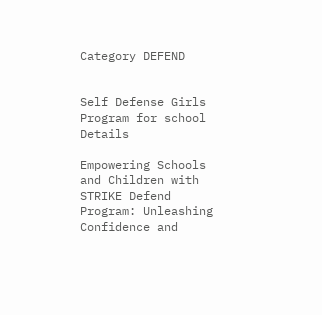Category DEFEND


Self Defense Girls Program for school Details

Empowering Schools and Children with STRIKE Defend Program: Unleashing Confidence and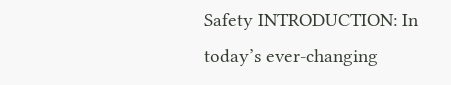Safety INTRODUCTION: In today’s ever-changing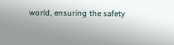world, ensuring the safety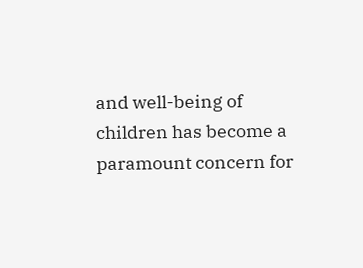and well-being of children has become a paramount concern for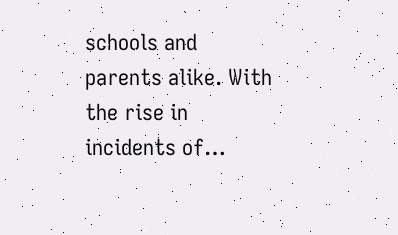schools and parents alike. With the rise in incidents of…